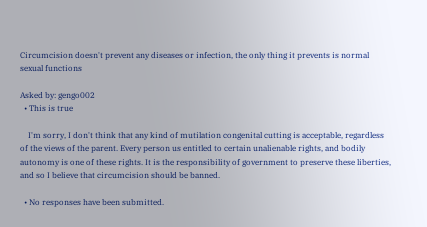Circumcision doesn't prevent any diseases or infection, the only thing it prevents is normal sexual functions

Asked by: gengo002
  • This is true

    I'm sorry, I don't think that any kind of mutilation congenital cutting is acceptable, regardless of the views of the parent. Every person us entitled to certain unalienable rights, and bodily autonomy is one of these rights. It is the responsibility of government to preserve these liberties, and so I believe that circumcision should be banned.

  • No responses have been submitted.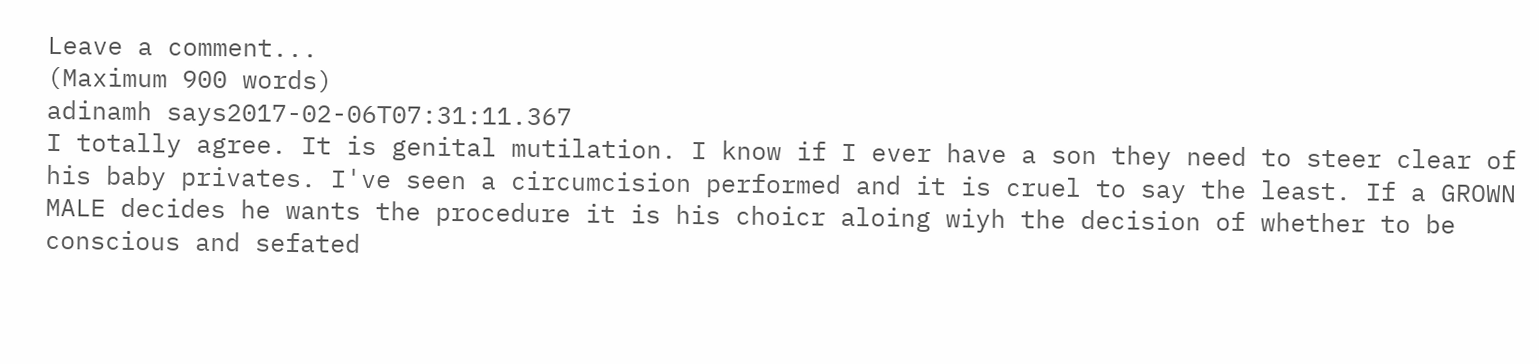Leave a comment...
(Maximum 900 words)
adinamh says2017-02-06T07:31:11.367
I totally agree. It is genital mutilation. I know if I ever have a son they need to steer clear of his baby privates. I've seen a circumcision performed and it is cruel to say the least. If a GROWN MALE decides he wants the procedure it is his choicr aloing wiyh the decision of whether to be conscious and sefated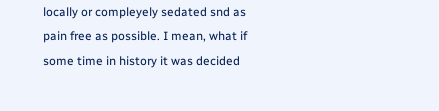locally or compleyely sedated snd as pain free as possible. I mean, what if some time in history it was decided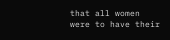that all women were to have their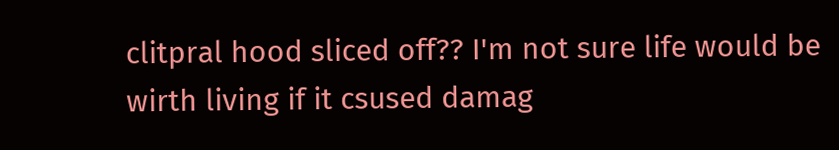clitpral hood sliced off?? I'm not sure life would be wirth living if it csused damag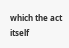which the act itself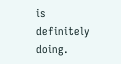is definitely doing.